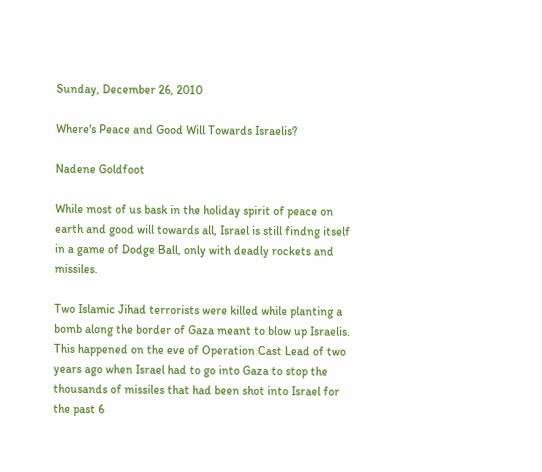Sunday, December 26, 2010

Where's Peace and Good Will Towards Israelis?

Nadene Goldfoot

While most of us bask in the holiday spirit of peace on earth and good will towards all, Israel is still findng itself in a game of Dodge Ball, only with deadly rockets and missiles.

Two Islamic Jihad terrorists were killed while planting a bomb along the border of Gaza meant to blow up Israelis. This happened on the eve of Operation Cast Lead of two years ago when Israel had to go into Gaza to stop the thousands of missiles that had been shot into Israel for the past 6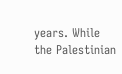years. While the Palestinian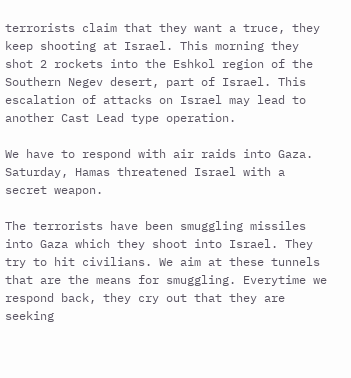terrorists claim that they want a truce, they keep shooting at Israel. This morning they shot 2 rockets into the Eshkol region of the Southern Negev desert, part of Israel. This escalation of attacks on Israel may lead to another Cast Lead type operation.

We have to respond with air raids into Gaza. Saturday, Hamas threatened Israel with a secret weapon.

The terrorists have been smuggling missiles into Gaza which they shoot into Israel. They try to hit civilians. We aim at these tunnels that are the means for smuggling. Everytime we respond back, they cry out that they are seeking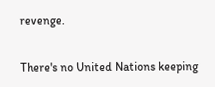revenge.

There's no United Nations keeping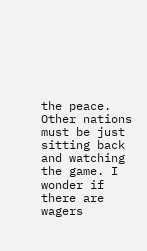the peace. Other nations must be just sitting back and watching the game. I wonder if there are wagers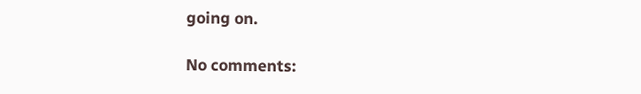going on.

No comments: